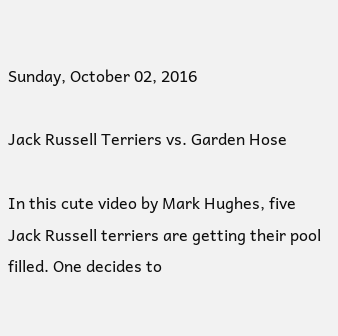Sunday, October 02, 2016

Jack Russell Terriers vs. Garden Hose

In this cute video by Mark Hughes, five Jack Russell terriers are getting their pool filled. One decides to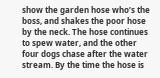show the garden hose who’s the boss, and shakes the poor hose by the neck. The hose continues to spew water, and the other four dogs chase after the water stream. By the time the hose is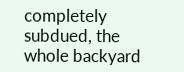completely subdued, the whole backyard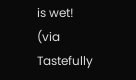is wet! (via Tastefully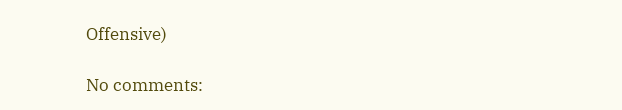Offensive)

No comments: